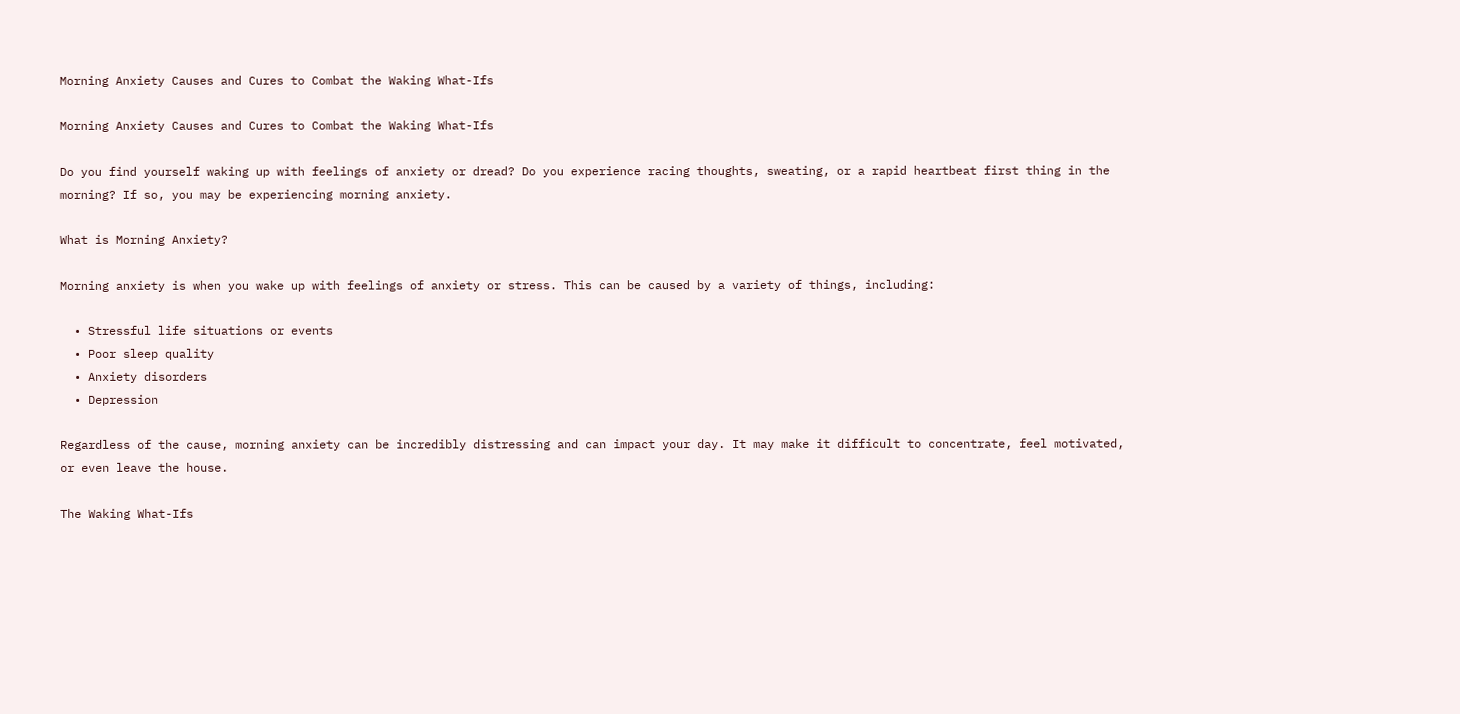Morning Anxiety Causes and Cures to Combat the Waking What-Ifs

Morning Anxiety Causes and Cures to Combat the Waking What-Ifs

Do you find yourself waking up with feelings of anxiety or dread? Do you experience racing thoughts, sweating, or a rapid heartbeat first thing in the morning? If so, you may be experiencing morning anxiety.

What is Morning Anxiety?

Morning anxiety is when you wake up with feelings of anxiety or stress. This can be caused by a variety of things, including:

  • Stressful life situations or events
  • Poor sleep quality
  • Anxiety disorders
  • Depression

Regardless of the cause, morning anxiety can be incredibly distressing and can impact your day. It may make it difficult to concentrate, feel motivated, or even leave the house.

The Waking What-Ifs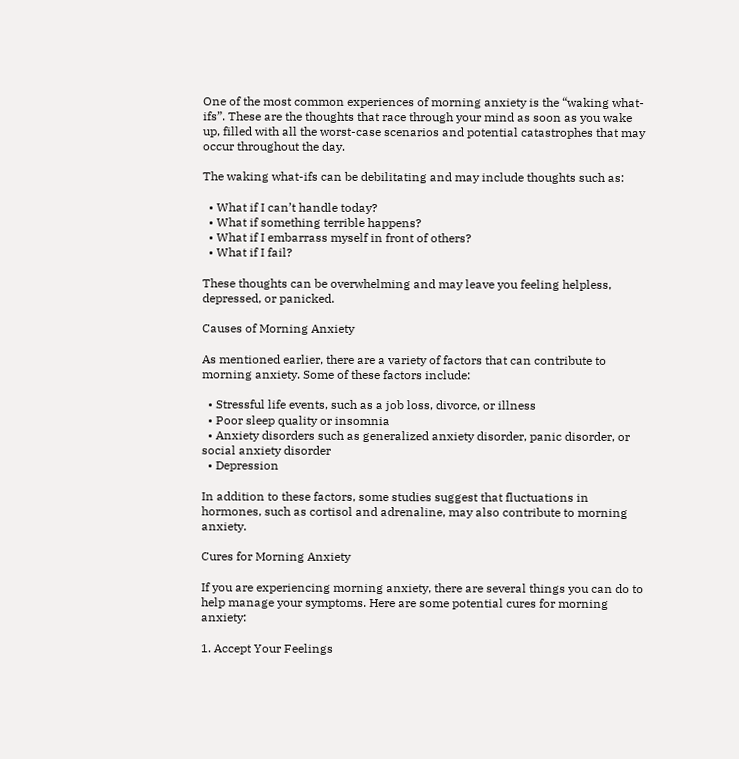One of the most common experiences of morning anxiety is the “waking what-ifs”. These are the thoughts that race through your mind as soon as you wake up, filled with all the worst-case scenarios and potential catastrophes that may occur throughout the day.

The waking what-ifs can be debilitating and may include thoughts such as:

  • What if I can’t handle today?
  • What if something terrible happens?
  • What if I embarrass myself in front of others?
  • What if I fail?

These thoughts can be overwhelming and may leave you feeling helpless, depressed, or panicked.

Causes of Morning Anxiety

As mentioned earlier, there are a variety of factors that can contribute to morning anxiety. Some of these factors include:

  • Stressful life events, such as a job loss, divorce, or illness
  • Poor sleep quality or insomnia
  • Anxiety disorders such as generalized anxiety disorder, panic disorder, or social anxiety disorder
  • Depression

In addition to these factors, some studies suggest that fluctuations in hormones, such as cortisol and adrenaline, may also contribute to morning anxiety.

Cures for Morning Anxiety

If you are experiencing morning anxiety, there are several things you can do to help manage your symptoms. Here are some potential cures for morning anxiety:

1. Accept Your Feelings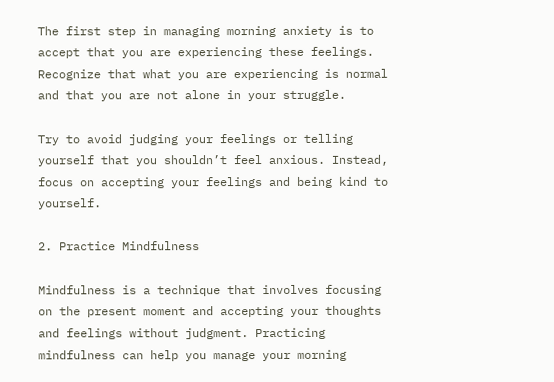The first step in managing morning anxiety is to accept that you are experiencing these feelings. Recognize that what you are experiencing is normal and that you are not alone in your struggle.

Try to avoid judging your feelings or telling yourself that you shouldn’t feel anxious. Instead, focus on accepting your feelings and being kind to yourself.

2. Practice Mindfulness

Mindfulness is a technique that involves focusing on the present moment and accepting your thoughts and feelings without judgment. Practicing mindfulness can help you manage your morning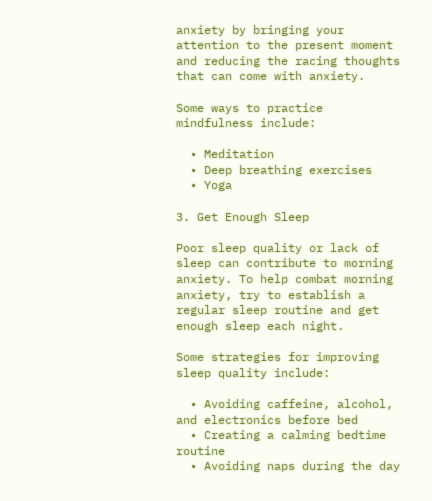anxiety by bringing your attention to the present moment and reducing the racing thoughts that can come with anxiety.

Some ways to practice mindfulness include:

  • Meditation
  • Deep breathing exercises
  • Yoga

3. Get Enough Sleep

Poor sleep quality or lack of sleep can contribute to morning anxiety. To help combat morning anxiety, try to establish a regular sleep routine and get enough sleep each night.

Some strategies for improving sleep quality include:

  • Avoiding caffeine, alcohol, and electronics before bed
  • Creating a calming bedtime routine
  • Avoiding naps during the day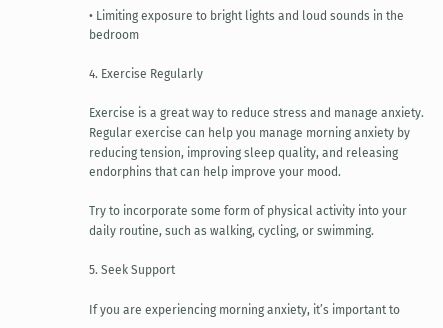• Limiting exposure to bright lights and loud sounds in the bedroom

4. Exercise Regularly

Exercise is a great way to reduce stress and manage anxiety. Regular exercise can help you manage morning anxiety by reducing tension, improving sleep quality, and releasing endorphins that can help improve your mood.

Try to incorporate some form of physical activity into your daily routine, such as walking, cycling, or swimming.

5. Seek Support

If you are experiencing morning anxiety, it’s important to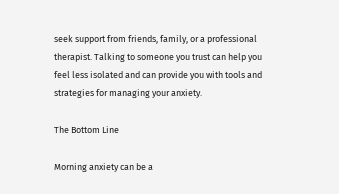seek support from friends, family, or a professional therapist. Talking to someone you trust can help you feel less isolated and can provide you with tools and strategies for managing your anxiety.

The Bottom Line

Morning anxiety can be a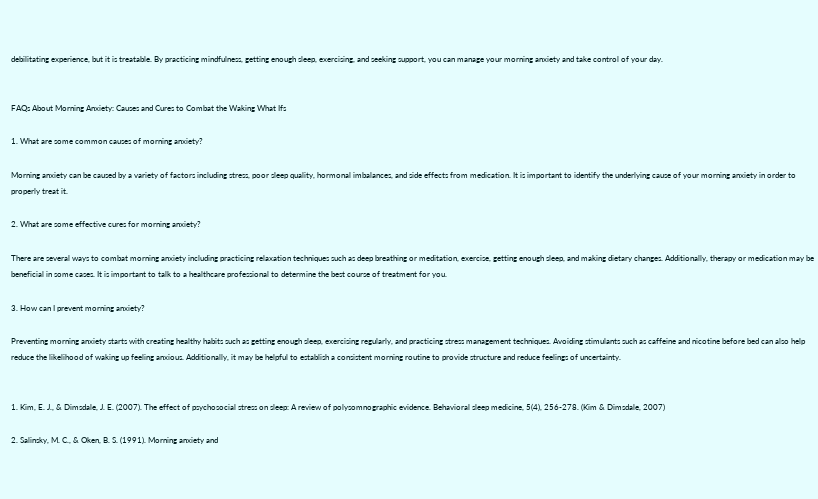debilitating experience, but it is treatable. By practicing mindfulness, getting enough sleep, exercising, and seeking support, you can manage your morning anxiety and take control of your day.


FAQs About Morning Anxiety: Causes and Cures to Combat the Waking What Ifs

1. What are some common causes of morning anxiety?

Morning anxiety can be caused by a variety of factors including stress, poor sleep quality, hormonal imbalances, and side effects from medication. It is important to identify the underlying cause of your morning anxiety in order to properly treat it.

2. What are some effective cures for morning anxiety?

There are several ways to combat morning anxiety including practicing relaxation techniques such as deep breathing or meditation, exercise, getting enough sleep, and making dietary changes. Additionally, therapy or medication may be beneficial in some cases. It is important to talk to a healthcare professional to determine the best course of treatment for you.

3. How can I prevent morning anxiety?

Preventing morning anxiety starts with creating healthy habits such as getting enough sleep, exercising regularly, and practicing stress management techniques. Avoiding stimulants such as caffeine and nicotine before bed can also help reduce the likelihood of waking up feeling anxious. Additionally, it may be helpful to establish a consistent morning routine to provide structure and reduce feelings of uncertainty.


1. Kim, E. J., & Dimsdale, J. E. (2007). The effect of psychosocial stress on sleep: A review of polysomnographic evidence. Behavioral sleep medicine, 5(4), 256-278. (Kim & Dimsdale, 2007)

2. Salinsky, M. C., & Oken, B. S. (1991). Morning anxiety and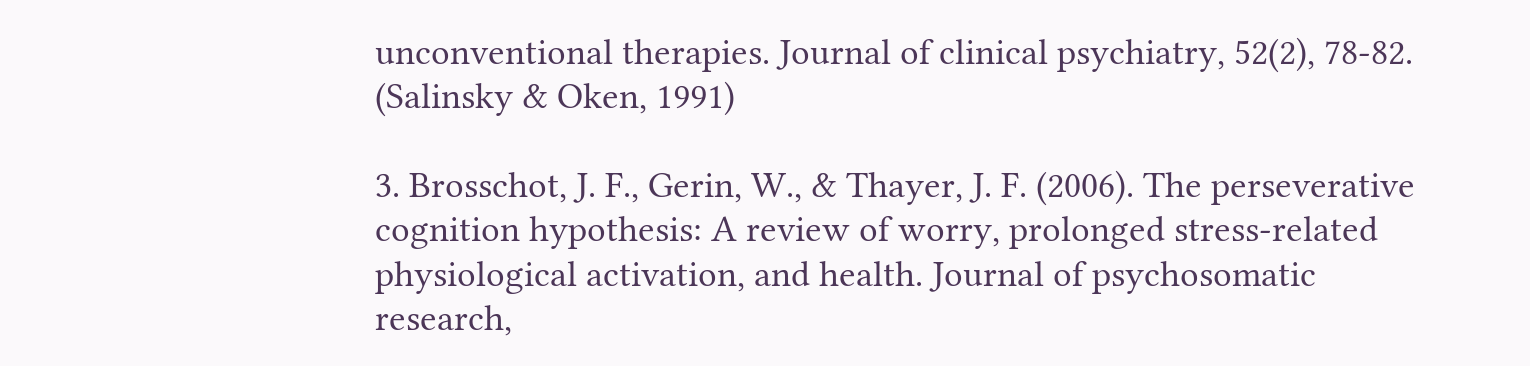unconventional therapies. Journal of clinical psychiatry, 52(2), 78-82. (Salinsky & Oken, 1991)

3. Brosschot, J. F., Gerin, W., & Thayer, J. F. (2006). The perseverative cognition hypothesis: A review of worry, prolonged stress-related physiological activation, and health. Journal of psychosomatic research,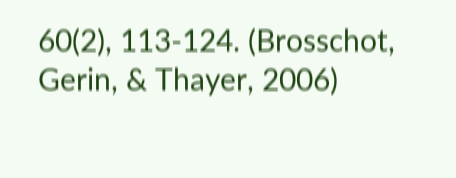60(2), 113-124. (Brosschot, Gerin, & Thayer, 2006)